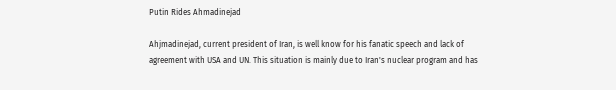Putin Rides Ahmadinejad

Ahjmadinejad, current president of Iran, is well know for his fanatic speech and lack of agreement with USA and UN. This situation is mainly due to Iran's nuclear program and has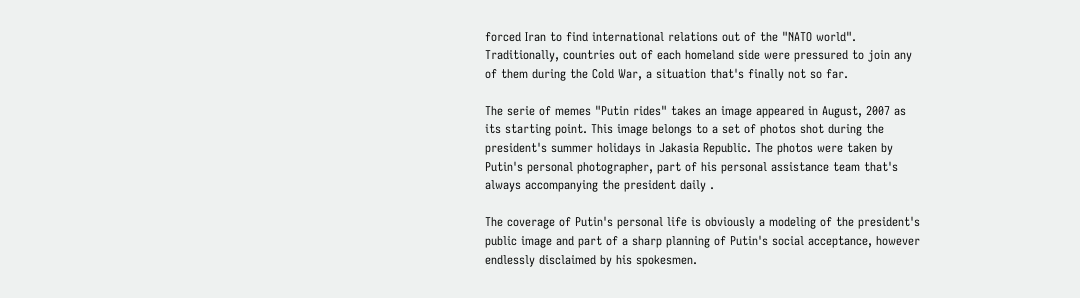forced Iran to find international relations out of the "NATO world". Traditionally, countries out of each homeland side were pressured to join any of them during the Cold War, a situation that's finally not so far.

The serie of memes "Putin rides" takes an image appeared in August, 2007 as its starting point. This image belongs to a set of photos shot during the president's summer holidays in Jakasia Republic. The photos were taken by Putin's personal photographer, part of his personal assistance team that's always accompanying the president daily .

The coverage of Putin's personal life is obviously a modeling of the president's public image and part of a sharp planning of Putin's social acceptance, however endlessly disclaimed by his spokesmen.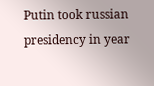Putin took russian presidency in year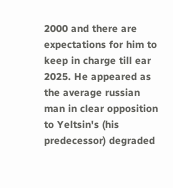2000 and there are expectations for him to keep in charge till ear 2025. He appeared as the average russian man in clear opposition to Yeltsin's (his predecessor) degraded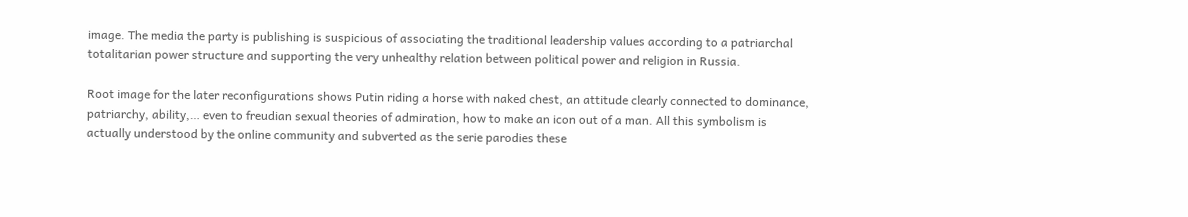image. The media the party is publishing is suspicious of associating the traditional leadership values according to a patriarchal totalitarian power structure and supporting the very unhealthy relation between political power and religion in Russia.

Root image for the later reconfigurations shows Putin riding a horse with naked chest, an attitude clearly connected to dominance, patriarchy, ability,… even to freudian sexual theories of admiration, how to make an icon out of a man. All this symbolism is actually understood by the online community and subverted as the serie parodies these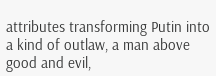attributes transforming Putin into a kind of outlaw, a man above good and evil,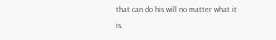that can do his will no matter what it is.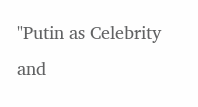"Putin as Celebrity and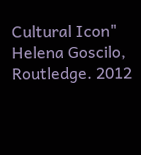Cultural Icon" Helena Goscilo, Routledge. 2012